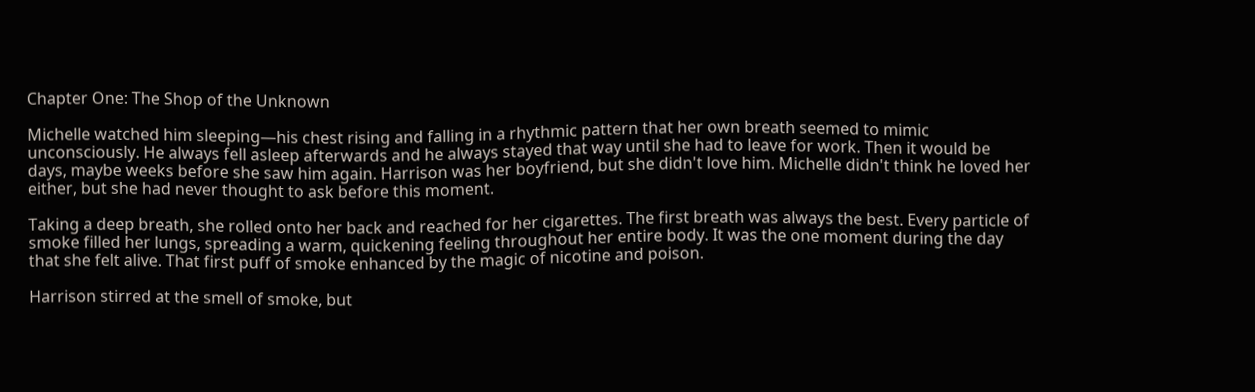Chapter One: The Shop of the Unknown

Michelle watched him sleeping—his chest rising and falling in a rhythmic pattern that her own breath seemed to mimic unconsciously. He always fell asleep afterwards and he always stayed that way until she had to leave for work. Then it would be days, maybe weeks before she saw him again. Harrison was her boyfriend, but she didn't love him. Michelle didn't think he loved her either, but she had never thought to ask before this moment.

Taking a deep breath, she rolled onto her back and reached for her cigarettes. The first breath was always the best. Every particle of smoke filled her lungs, spreading a warm, quickening feeling throughout her entire body. It was the one moment during the day that she felt alive. That first puff of smoke enhanced by the magic of nicotine and poison.

Harrison stirred at the smell of smoke, but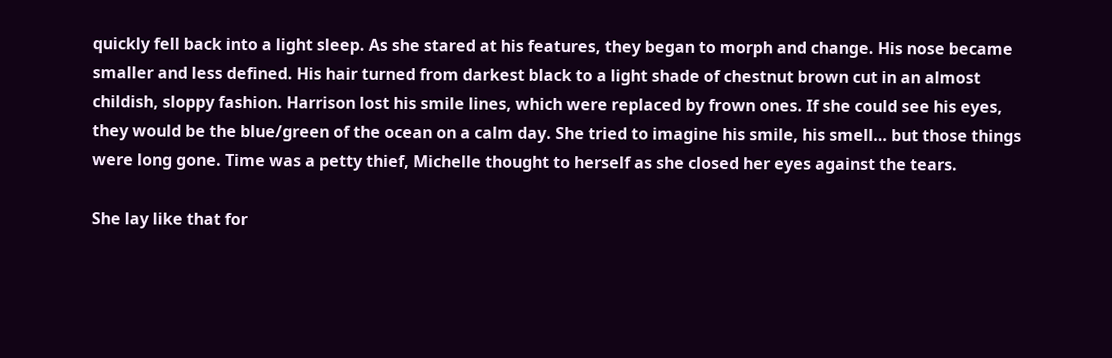quickly fell back into a light sleep. As she stared at his features, they began to morph and change. His nose became smaller and less defined. His hair turned from darkest black to a light shade of chestnut brown cut in an almost childish, sloppy fashion. Harrison lost his smile lines, which were replaced by frown ones. If she could see his eyes, they would be the blue/green of the ocean on a calm day. She tried to imagine his smile, his smell… but those things were long gone. Time was a petty thief, Michelle thought to herself as she closed her eyes against the tears.

She lay like that for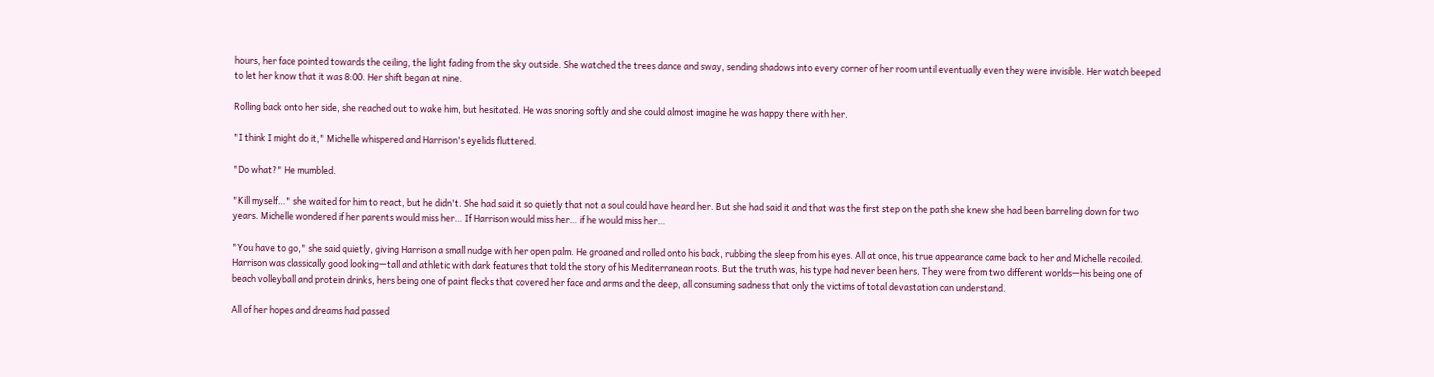hours, her face pointed towards the ceiling, the light fading from the sky outside. She watched the trees dance and sway, sending shadows into every corner of her room until eventually even they were invisible. Her watch beeped to let her know that it was 8:00. Her shift began at nine.

Rolling back onto her side, she reached out to wake him, but hesitated. He was snoring softly and she could almost imagine he was happy there with her.

"I think I might do it," Michelle whispered and Harrison's eyelids fluttered.

"Do what?" He mumbled.

"Kill myself…" she waited for him to react, but he didn't. She had said it so quietly that not a soul could have heard her. But she had said it and that was the first step on the path she knew she had been barreling down for two years. Michelle wondered if her parents would miss her… If Harrison would miss her… if he would miss her…

"You have to go," she said quietly, giving Harrison a small nudge with her open palm. He groaned and rolled onto his back, rubbing the sleep from his eyes. All at once, his true appearance came back to her and Michelle recoiled. Harrison was classically good looking—tall and athletic with dark features that told the story of his Mediterranean roots. But the truth was, his type had never been hers. They were from two different worlds—his being one of beach volleyball and protein drinks, hers being one of paint flecks that covered her face and arms and the deep, all consuming sadness that only the victims of total devastation can understand.

All of her hopes and dreams had passed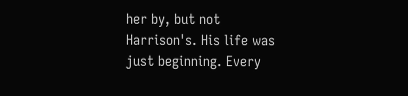her by, but not Harrison's. His life was just beginning. Every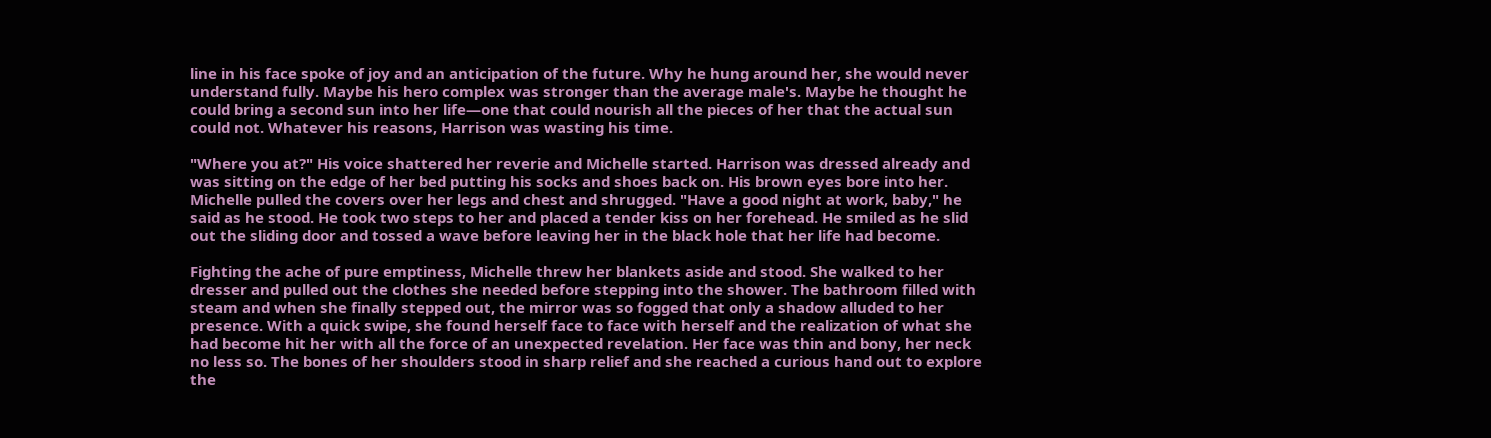line in his face spoke of joy and an anticipation of the future. Why he hung around her, she would never understand fully. Maybe his hero complex was stronger than the average male's. Maybe he thought he could bring a second sun into her life—one that could nourish all the pieces of her that the actual sun could not. Whatever his reasons, Harrison was wasting his time.

"Where you at?" His voice shattered her reverie and Michelle started. Harrison was dressed already and was sitting on the edge of her bed putting his socks and shoes back on. His brown eyes bore into her. Michelle pulled the covers over her legs and chest and shrugged. "Have a good night at work, baby," he said as he stood. He took two steps to her and placed a tender kiss on her forehead. He smiled as he slid out the sliding door and tossed a wave before leaving her in the black hole that her life had become.

Fighting the ache of pure emptiness, Michelle threw her blankets aside and stood. She walked to her dresser and pulled out the clothes she needed before stepping into the shower. The bathroom filled with steam and when she finally stepped out, the mirror was so fogged that only a shadow alluded to her presence. With a quick swipe, she found herself face to face with herself and the realization of what she had become hit her with all the force of an unexpected revelation. Her face was thin and bony, her neck no less so. The bones of her shoulders stood in sharp relief and she reached a curious hand out to explore the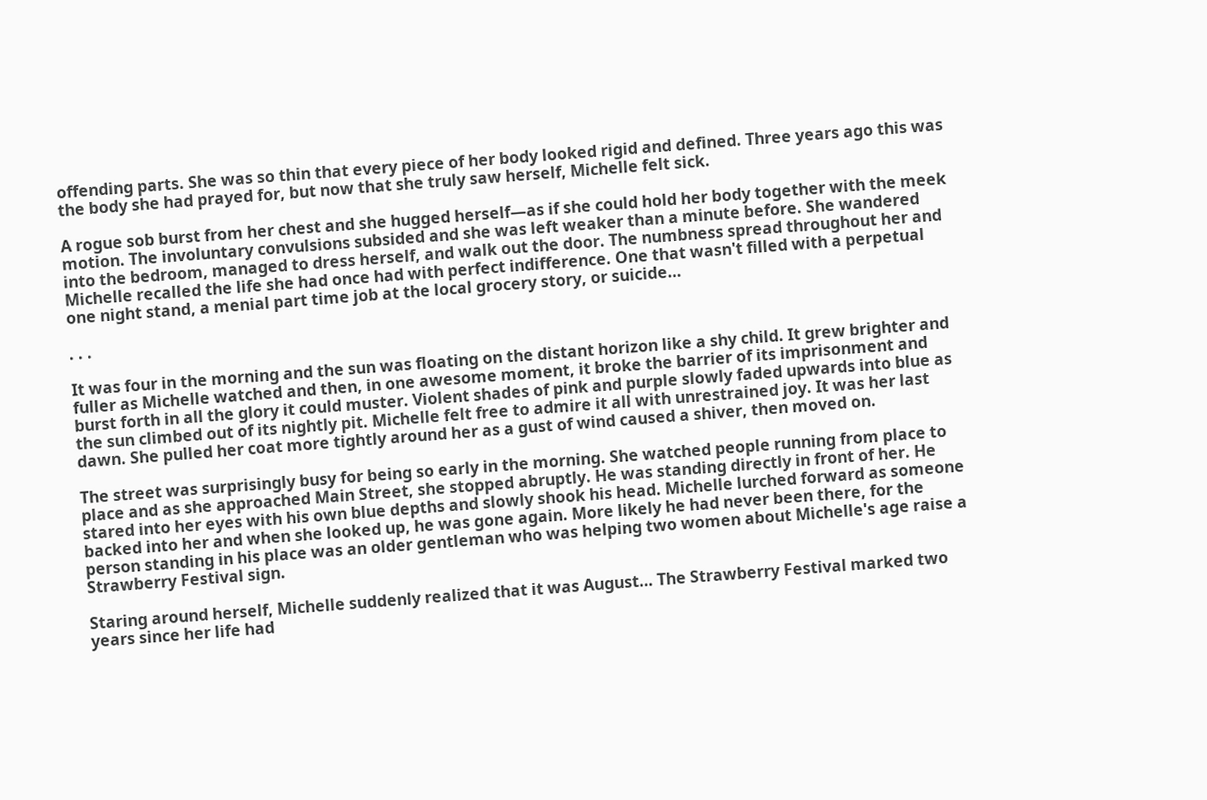offending parts. She was so thin that every piece of her body looked rigid and defined. Three years ago this was the body she had prayed for, but now that she truly saw herself, Michelle felt sick.

A rogue sob burst from her chest and she hugged herself—as if she could hold her body together with the meek motion. The involuntary convulsions subsided and she was left weaker than a minute before. She wandered into the bedroom, managed to dress herself, and walk out the door. The numbness spread throughout her and Michelle recalled the life she had once had with perfect indifference. One that wasn't filled with a perpetual one night stand, a menial part time job at the local grocery story, or suicide…

. . .

It was four in the morning and the sun was floating on the distant horizon like a shy child. It grew brighter and fuller as Michelle watched and then, in one awesome moment, it broke the barrier of its imprisonment and burst forth in all the glory it could muster. Violent shades of pink and purple slowly faded upwards into blue as the sun climbed out of its nightly pit. Michelle felt free to admire it all with unrestrained joy. It was her last dawn. She pulled her coat more tightly around her as a gust of wind caused a shiver, then moved on.

The street was surprisingly busy for being so early in the morning. She watched people running from place to place and as she approached Main Street, she stopped abruptly. He was standing directly in front of her. He stared into her eyes with his own blue depths and slowly shook his head. Michelle lurched forward as someone backed into her and when she looked up, he was gone again. More likely he had never been there, for the person standing in his place was an older gentleman who was helping two women about Michelle's age raise a Strawberry Festival sign.

Staring around herself, Michelle suddenly realized that it was August… The Strawberry Festival marked two years since her life had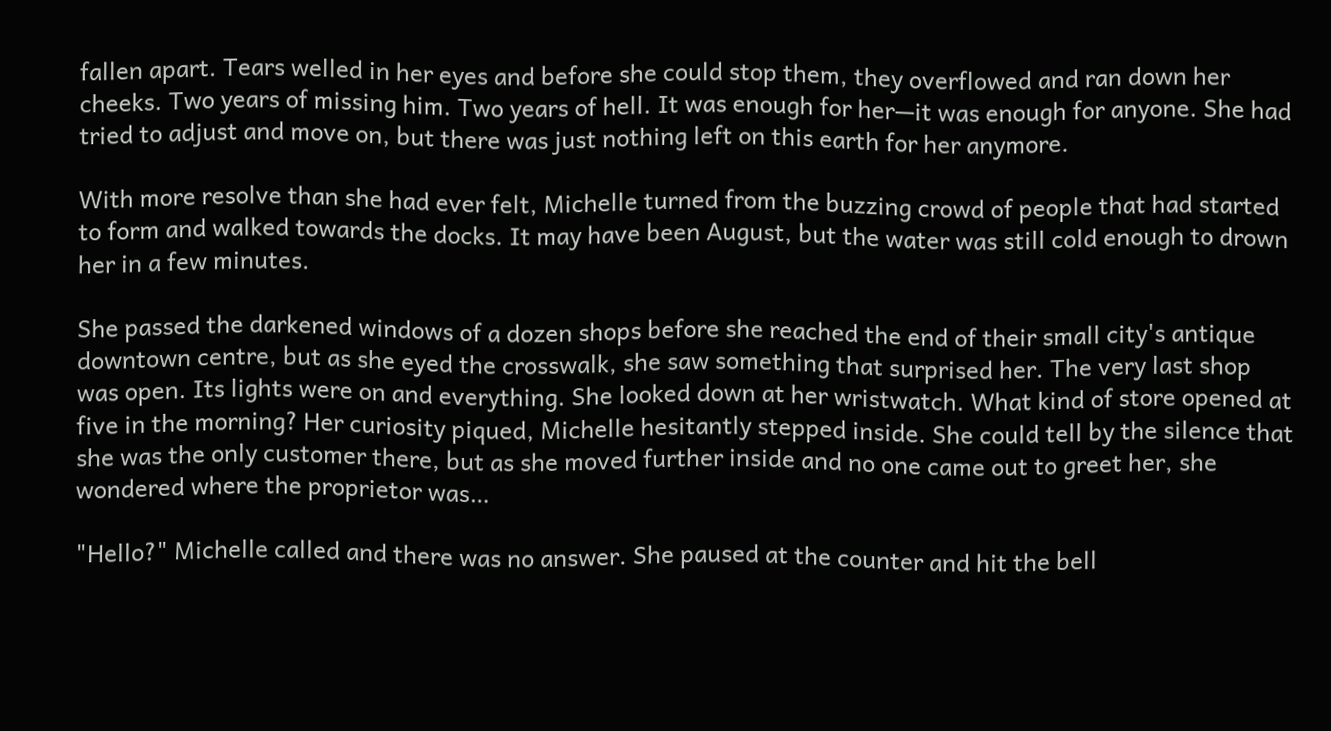fallen apart. Tears welled in her eyes and before she could stop them, they overflowed and ran down her cheeks. Two years of missing him. Two years of hell. It was enough for her—it was enough for anyone. She had tried to adjust and move on, but there was just nothing left on this earth for her anymore.

With more resolve than she had ever felt, Michelle turned from the buzzing crowd of people that had started to form and walked towards the docks. It may have been August, but the water was still cold enough to drown her in a few minutes.

She passed the darkened windows of a dozen shops before she reached the end of their small city's antique downtown centre, but as she eyed the crosswalk, she saw something that surprised her. The very last shop was open. Its lights were on and everything. She looked down at her wristwatch. What kind of store opened at five in the morning? Her curiosity piqued, Michelle hesitantly stepped inside. She could tell by the silence that she was the only customer there, but as she moved further inside and no one came out to greet her, she wondered where the proprietor was…

"Hello?" Michelle called and there was no answer. She paused at the counter and hit the bell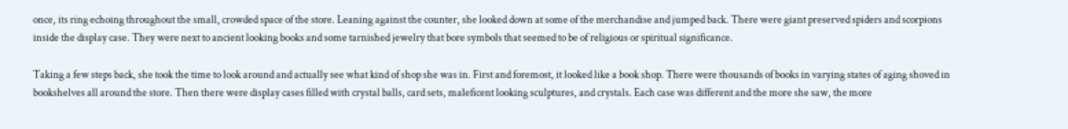once, its ring echoing throughout the small, crowded space of the store. Leaning against the counter, she looked down at some of the merchandise and jumped back. There were giant preserved spiders and scorpions inside the display case. They were next to ancient looking books and some tarnished jewelry that bore symbols that seemed to be of religious or spiritual significance.

Taking a few steps back, she took the time to look around and actually see what kind of shop she was in. First and foremost, it looked like a book shop. There were thousands of books in varying states of aging shoved in bookshelves all around the store. Then there were display cases filled with crystal balls, card sets, maleficent looking sculptures, and crystals. Each case was different and the more she saw, the more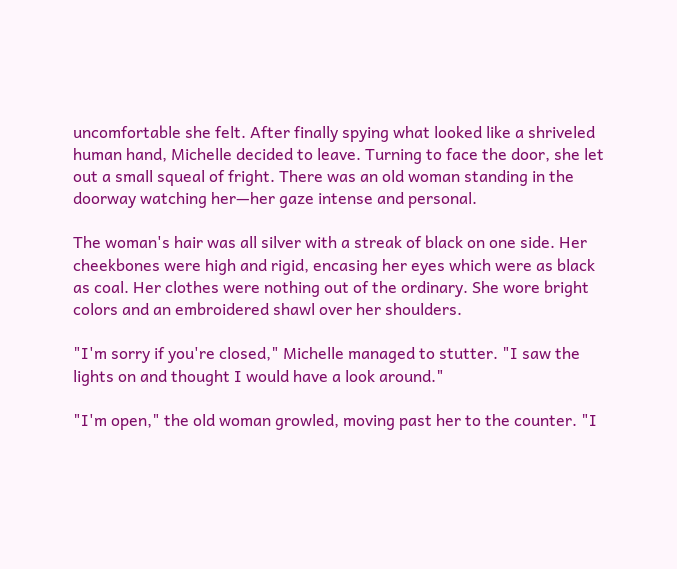uncomfortable she felt. After finally spying what looked like a shriveled human hand, Michelle decided to leave. Turning to face the door, she let out a small squeal of fright. There was an old woman standing in the doorway watching her—her gaze intense and personal.

The woman's hair was all silver with a streak of black on one side. Her cheekbones were high and rigid, encasing her eyes which were as black as coal. Her clothes were nothing out of the ordinary. She wore bright colors and an embroidered shawl over her shoulders.

"I'm sorry if you're closed," Michelle managed to stutter. "I saw the lights on and thought I would have a look around."

"I'm open," the old woman growled, moving past her to the counter. "I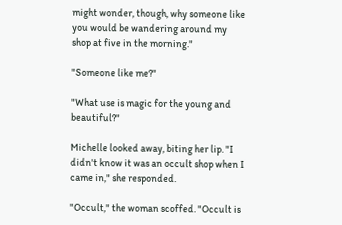might wonder, though, why someone like you would be wandering around my shop at five in the morning."

"Someone like me?"

"What use is magic for the young and beautiful?"

Michelle looked away, biting her lip. "I didn't know it was an occult shop when I came in," she responded.

"Occult," the woman scoffed. "Occult is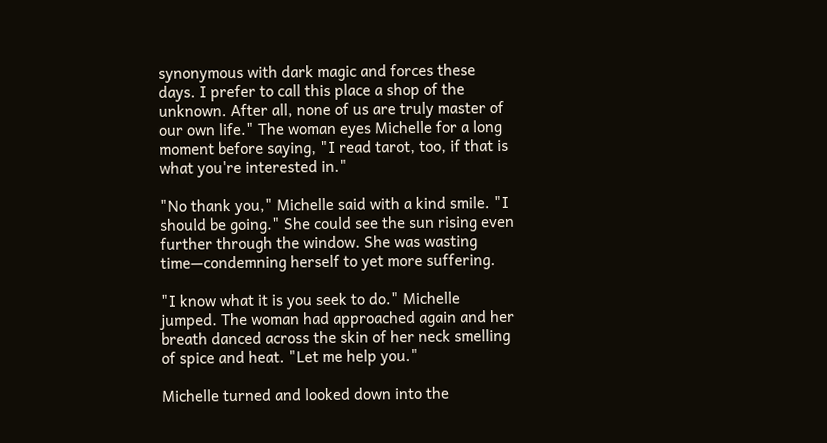synonymous with dark magic and forces these days. I prefer to call this place a shop of the unknown. After all, none of us are truly master of our own life." The woman eyes Michelle for a long moment before saying, "I read tarot, too, if that is what you're interested in."

"No thank you," Michelle said with a kind smile. "I should be going." She could see the sun rising even further through the window. She was wasting time—condemning herself to yet more suffering.

"I know what it is you seek to do." Michelle jumped. The woman had approached again and her breath danced across the skin of her neck smelling of spice and heat. "Let me help you."

Michelle turned and looked down into the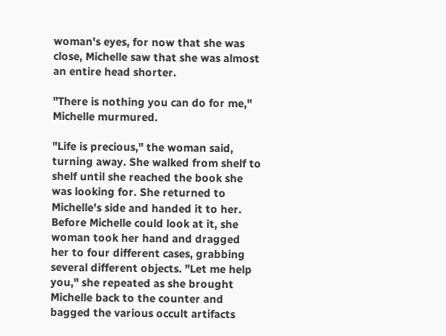woman's eyes, for now that she was close, Michelle saw that she was almost an entire head shorter.

"There is nothing you can do for me," Michelle murmured.

"Life is precious," the woman said, turning away. She walked from shelf to shelf until she reached the book she was looking for. She returned to Michelle's side and handed it to her. Before Michelle could look at it, she woman took her hand and dragged her to four different cases, grabbing several different objects. "Let me help you," she repeated as she brought Michelle back to the counter and bagged the various occult artifacts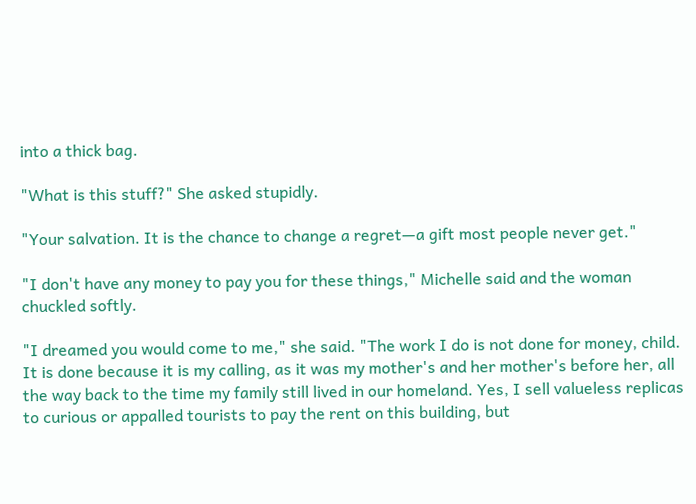into a thick bag.

"What is this stuff?" She asked stupidly.

"Your salvation. It is the chance to change a regret—a gift most people never get."

"I don't have any money to pay you for these things," Michelle said and the woman chuckled softly.

"I dreamed you would come to me," she said. "The work I do is not done for money, child. It is done because it is my calling, as it was my mother's and her mother's before her, all the way back to the time my family still lived in our homeland. Yes, I sell valueless replicas to curious or appalled tourists to pay the rent on this building, but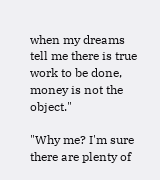when my dreams tell me there is true work to be done, money is not the object."

"Why me? I'm sure there are plenty of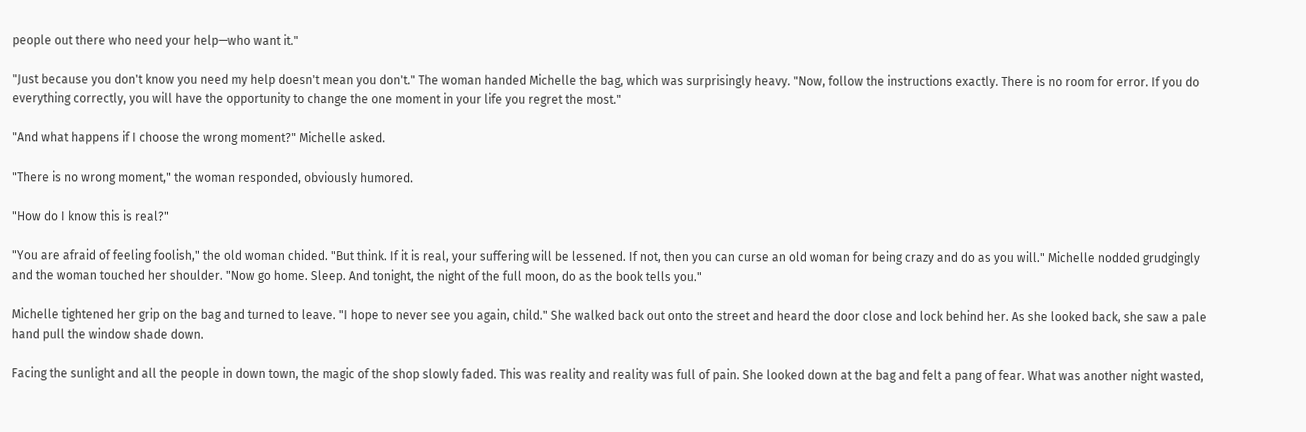people out there who need your help—who want it."

"Just because you don't know you need my help doesn't mean you don't." The woman handed Michelle the bag, which was surprisingly heavy. "Now, follow the instructions exactly. There is no room for error. If you do everything correctly, you will have the opportunity to change the one moment in your life you regret the most."

"And what happens if I choose the wrong moment?" Michelle asked.

"There is no wrong moment," the woman responded, obviously humored.

"How do I know this is real?"

"You are afraid of feeling foolish," the old woman chided. "But think. If it is real, your suffering will be lessened. If not, then you can curse an old woman for being crazy and do as you will." Michelle nodded grudgingly and the woman touched her shoulder. "Now go home. Sleep. And tonight, the night of the full moon, do as the book tells you."

Michelle tightened her grip on the bag and turned to leave. "I hope to never see you again, child." She walked back out onto the street and heard the door close and lock behind her. As she looked back, she saw a pale hand pull the window shade down.

Facing the sunlight and all the people in down town, the magic of the shop slowly faded. This was reality and reality was full of pain. She looked down at the bag and felt a pang of fear. What was another night wasted,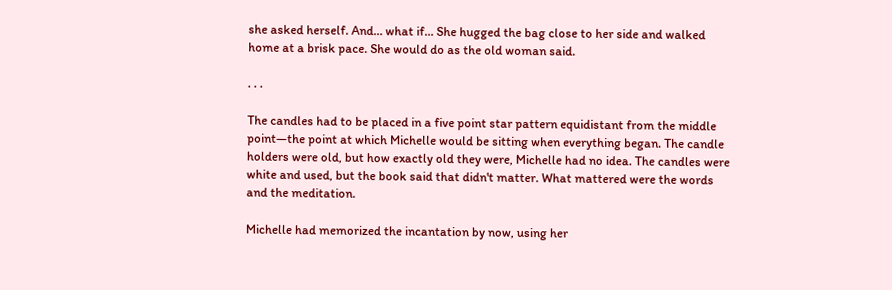she asked herself. And… what if… She hugged the bag close to her side and walked home at a brisk pace. She would do as the old woman said.

. . .

The candles had to be placed in a five point star pattern equidistant from the middle point—the point at which Michelle would be sitting when everything began. The candle holders were old, but how exactly old they were, Michelle had no idea. The candles were white and used, but the book said that didn't matter. What mattered were the words and the meditation.

Michelle had memorized the incantation by now, using her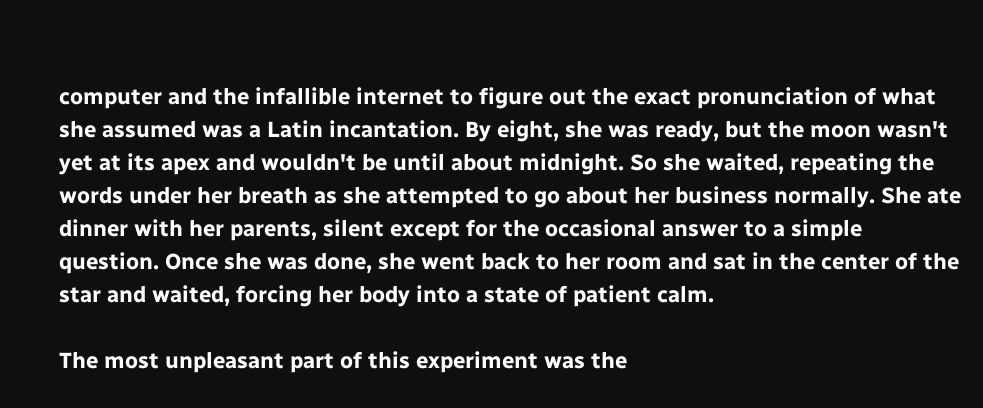computer and the infallible internet to figure out the exact pronunciation of what she assumed was a Latin incantation. By eight, she was ready, but the moon wasn't yet at its apex and wouldn't be until about midnight. So she waited, repeating the words under her breath as she attempted to go about her business normally. She ate dinner with her parents, silent except for the occasional answer to a simple question. Once she was done, she went back to her room and sat in the center of the star and waited, forcing her body into a state of patient calm.

The most unpleasant part of this experiment was the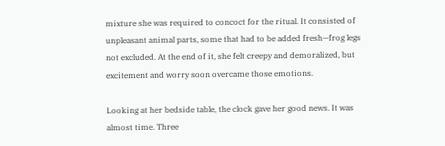mixture she was required to concoct for the ritual. It consisted of unpleasant animal parts, some that had to be added fresh—frog legs not excluded. At the end of it, she felt creepy and demoralized, but excitement and worry soon overcame those emotions.

Looking at her bedside table, the clock gave her good news. It was almost time. Three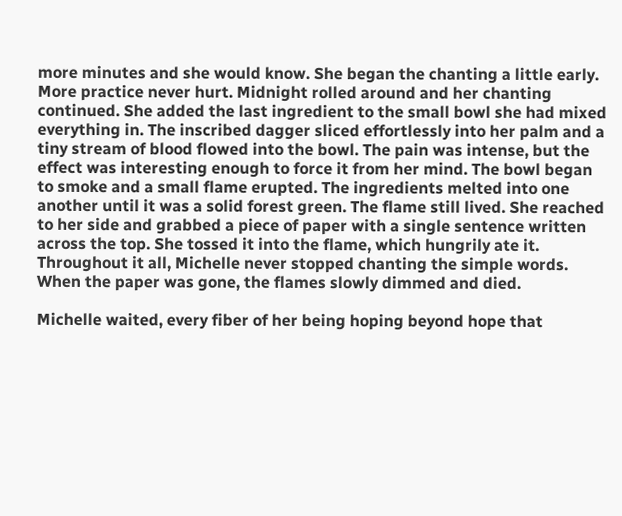more minutes and she would know. She began the chanting a little early. More practice never hurt. Midnight rolled around and her chanting continued. She added the last ingredient to the small bowl she had mixed everything in. The inscribed dagger sliced effortlessly into her palm and a tiny stream of blood flowed into the bowl. The pain was intense, but the effect was interesting enough to force it from her mind. The bowl began to smoke and a small flame erupted. The ingredients melted into one another until it was a solid forest green. The flame still lived. She reached to her side and grabbed a piece of paper with a single sentence written across the top. She tossed it into the flame, which hungrily ate it. Throughout it all, Michelle never stopped chanting the simple words. When the paper was gone, the flames slowly dimmed and died.

Michelle waited, every fiber of her being hoping beyond hope that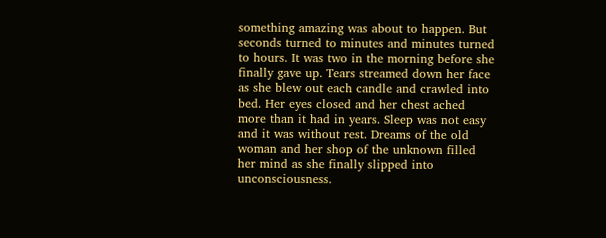something amazing was about to happen. But seconds turned to minutes and minutes turned to hours. It was two in the morning before she finally gave up. Tears streamed down her face as she blew out each candle and crawled into bed. Her eyes closed and her chest ached more than it had in years. Sleep was not easy and it was without rest. Dreams of the old woman and her shop of the unknown filled her mind as she finally slipped into unconsciousness.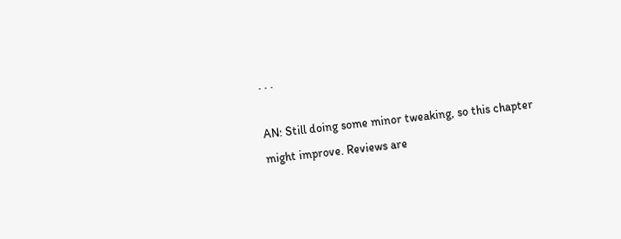. . .

AN: Still doing some minor tweaking, so this chapter might improve. Reviews are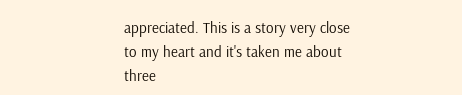appreciated. This is a story very close to my heart and it's taken me about three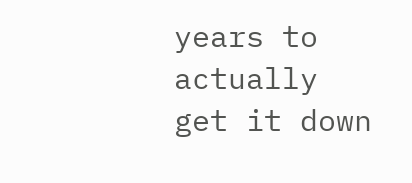years to actually get it down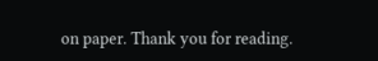on paper. Thank you for reading.